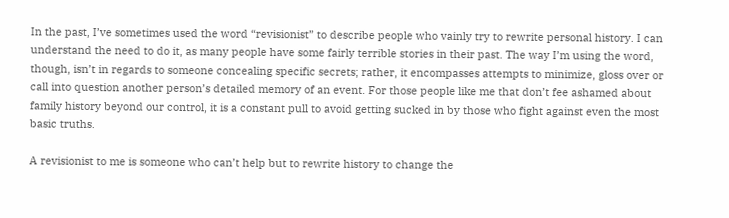In the past, I’ve sometimes used the word “revisionist” to describe people who vainly try to rewrite personal history. I can understand the need to do it, as many people have some fairly terrible stories in their past. The way I’m using the word, though, isn’t in regards to someone concealing specific secrets; rather, it encompasses attempts to minimize, gloss over or call into question another person’s detailed memory of an event. For those people like me that don’t fee ashamed about family history beyond our control, it is a constant pull to avoid getting sucked in by those who fight against even the most basic truths.

A revisionist to me is someone who can’t help but to rewrite history to change the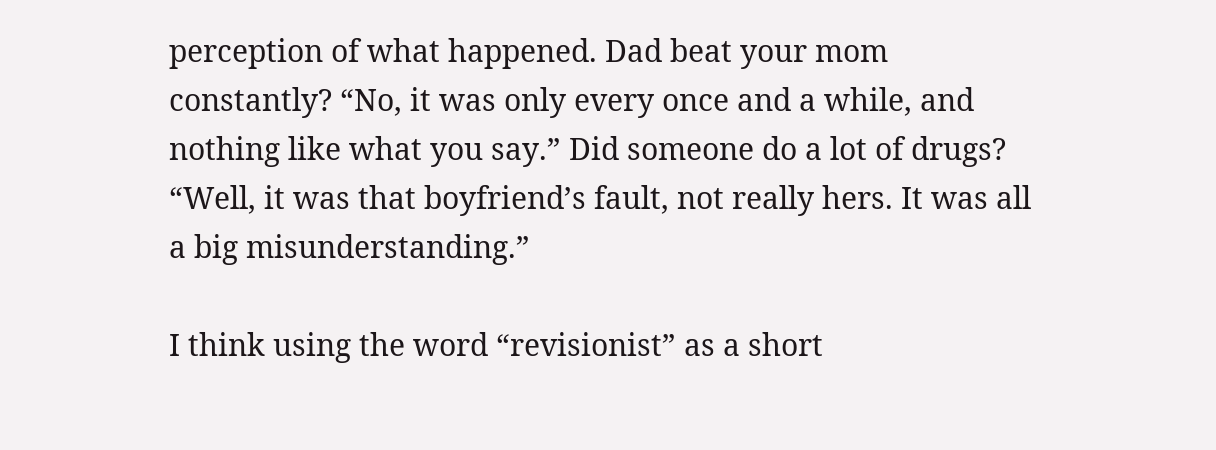perception of what happened. Dad beat your mom constantly? “No, it was only every once and a while, and nothing like what you say.” Did someone do a lot of drugs? “Well, it was that boyfriend’s fault, not really hers. It was all a big misunderstanding.”

I think using the word “revisionist” as a short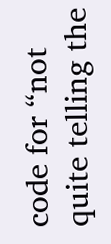code for “not quite telling the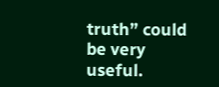truth” could be very useful.